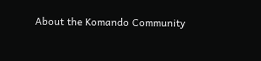About the Komando Community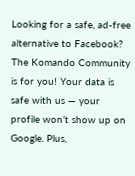Looking for a safe, ad-free alternative to Facebook? The Komando Community is for you! Your data is safe with us — your profile won’t show up on Google. Plus,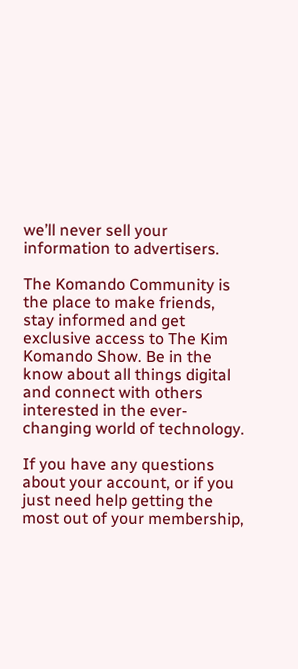we’ll never sell your information to advertisers.

The Komando Community is the place to make friends, stay informed and get exclusive access to The Kim Komando Show. Be in the know about all things digital and connect with others interested in the ever-changing world of technology.

If you have any questions about your account, or if you just need help getting the most out of your membership,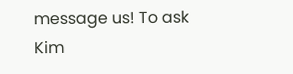message us! To ask Kim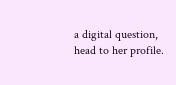a digital question, head to her profile.